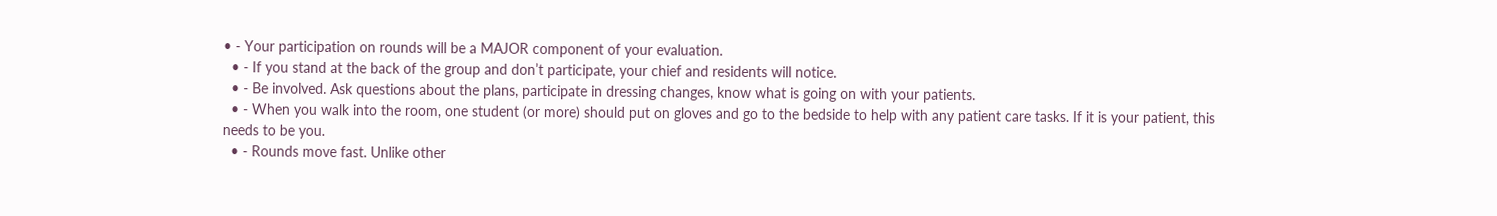• - Your participation on rounds will be a MAJOR component of your evaluation.
  • - If you stand at the back of the group and don’t participate, your chief and residents will notice.
  • - Be involved. Ask questions about the plans, participate in dressing changes, know what is going on with your patients.
  • - When you walk into the room, one student (or more) should put on gloves and go to the bedside to help with any patient care tasks. If it is your patient, this needs to be you.
  • - Rounds move fast. Unlike other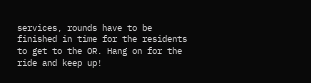services, rounds have to be finished in time for the residents to get to the OR. Hang on for the ride and keep up!